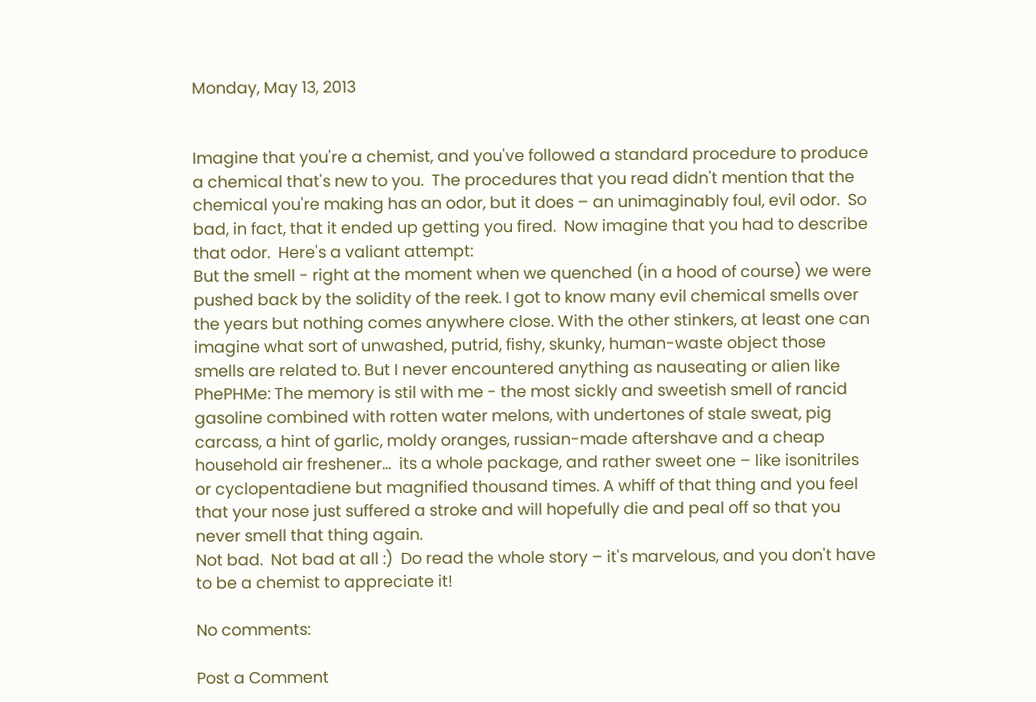Monday, May 13, 2013


Imagine that you're a chemist, and you've followed a standard procedure to produce a chemical that's new to you.  The procedures that you read didn't mention that the chemical you're making has an odor, but it does – an unimaginably foul, evil odor.  So bad, in fact, that it ended up getting you fired.  Now imagine that you had to describe that odor.  Here's a valiant attempt:
But the smell - right at the moment when we quenched (in a hood of course) we were pushed back by the solidity of the reek. I got to know many evil chemical smells over the years but nothing comes anywhere close. With the other stinkers, at least one can imagine what sort of unwashed, putrid, fishy, skunky, human-waste object those smells are related to. But I never encountered anything as nauseating or alien like PhePHMe: The memory is stil with me - the most sickly and sweetish smell of rancid gasoline combined with rotten water melons, with undertones of stale sweat, pig carcass, a hint of garlic, moldy oranges, russian-made aftershave and a cheap household air freshener…  its a whole package, and rather sweet one – like isonitriles or cyclopentadiene but magnified thousand times. A whiff of that thing and you feel that your nose just suffered a stroke and will hopefully die and peal off so that you never smell that thing again.
Not bad.  Not bad at all :)  Do read the whole story – it's marvelous, and you don't have to be a chemist to appreciate it!

No comments:

Post a Comment